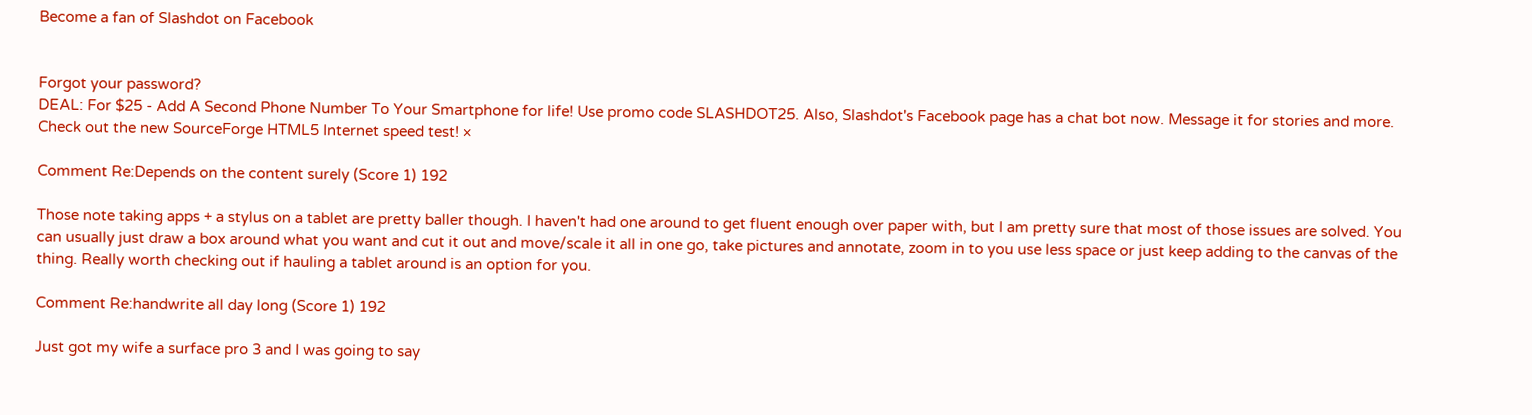Become a fan of Slashdot on Facebook


Forgot your password?
DEAL: For $25 - Add A Second Phone Number To Your Smartphone for life! Use promo code SLASHDOT25. Also, Slashdot's Facebook page has a chat bot now. Message it for stories and more. Check out the new SourceForge HTML5 Internet speed test! ×

Comment Re:Depends on the content surely (Score 1) 192

Those note taking apps + a stylus on a tablet are pretty baller though. I haven't had one around to get fluent enough over paper with, but I am pretty sure that most of those issues are solved. You can usually just draw a box around what you want and cut it out and move/scale it all in one go, take pictures and annotate, zoom in to you use less space or just keep adding to the canvas of the thing. Really worth checking out if hauling a tablet around is an option for you.

Comment Re:handwrite all day long (Score 1) 192

Just got my wife a surface pro 3 and I was going to say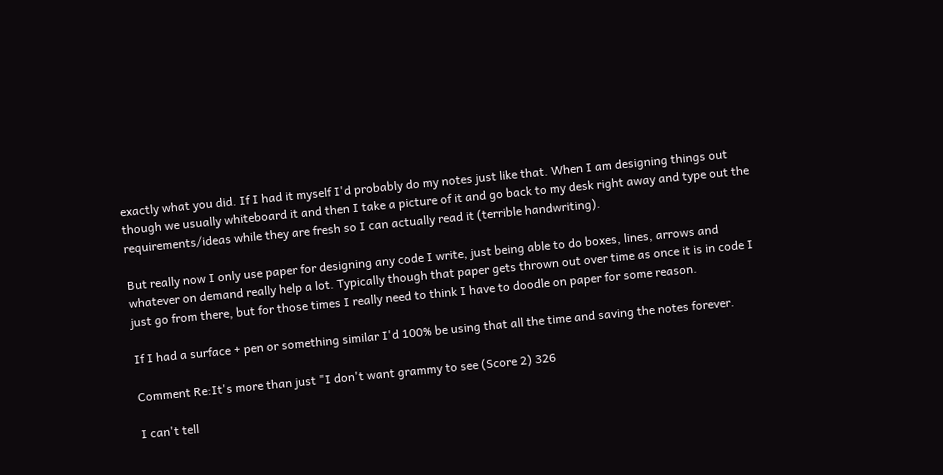exactly what you did. If I had it myself I'd probably do my notes just like that. When I am designing things out though we usually whiteboard it and then I take a picture of it and go back to my desk right away and type out the requirements/ideas while they are fresh so I can actually read it (terrible handwriting).

But really now I only use paper for designing any code I write, just being able to do boxes, lines, arrows and whatever on demand really help a lot. Typically though that paper gets thrown out over time as once it is in code I just go from there, but for those times I really need to think I have to doodle on paper for some reason.

If I had a surface + pen or something similar I'd 100% be using that all the time and saving the notes forever.

Comment Re:It's more than just "I don't want grammy to see (Score 2) 326

I can't tell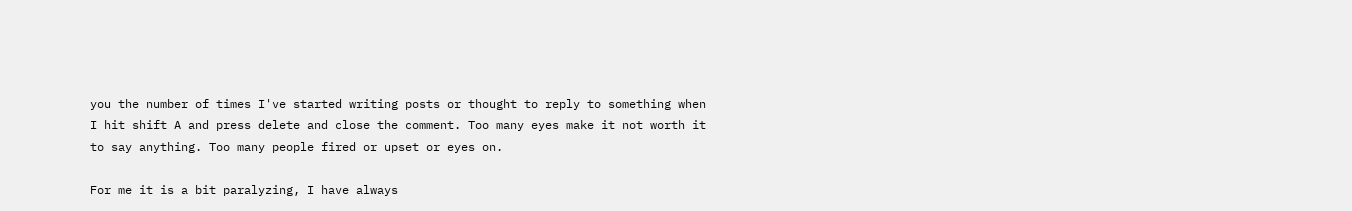you the number of times I've started writing posts or thought to reply to something when I hit shift A and press delete and close the comment. Too many eyes make it not worth it to say anything. Too many people fired or upset or eyes on.

For me it is a bit paralyzing, I have always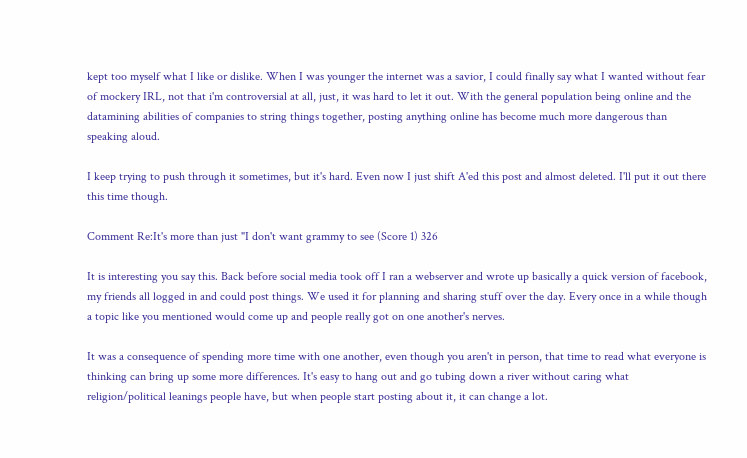kept too myself what I like or dislike. When I was younger the internet was a savior, I could finally say what I wanted without fear of mockery IRL, not that i'm controversial at all, just, it was hard to let it out. With the general population being online and the datamining abilities of companies to string things together, posting anything online has become much more dangerous than speaking aloud.

I keep trying to push through it sometimes, but it's hard. Even now I just shift A'ed this post and almost deleted. I'll put it out there this time though.

Comment Re:It's more than just "I don't want grammy to see (Score 1) 326

It is interesting you say this. Back before social media took off I ran a webserver and wrote up basically a quick version of facebook, my friends all logged in and could post things. We used it for planning and sharing stuff over the day. Every once in a while though a topic like you mentioned would come up and people really got on one another's nerves.

It was a consequence of spending more time with one another, even though you aren't in person, that time to read what everyone is thinking can bring up some more differences. It's easy to hang out and go tubing down a river without caring what religion/political leanings people have, but when people start posting about it, it can change a lot.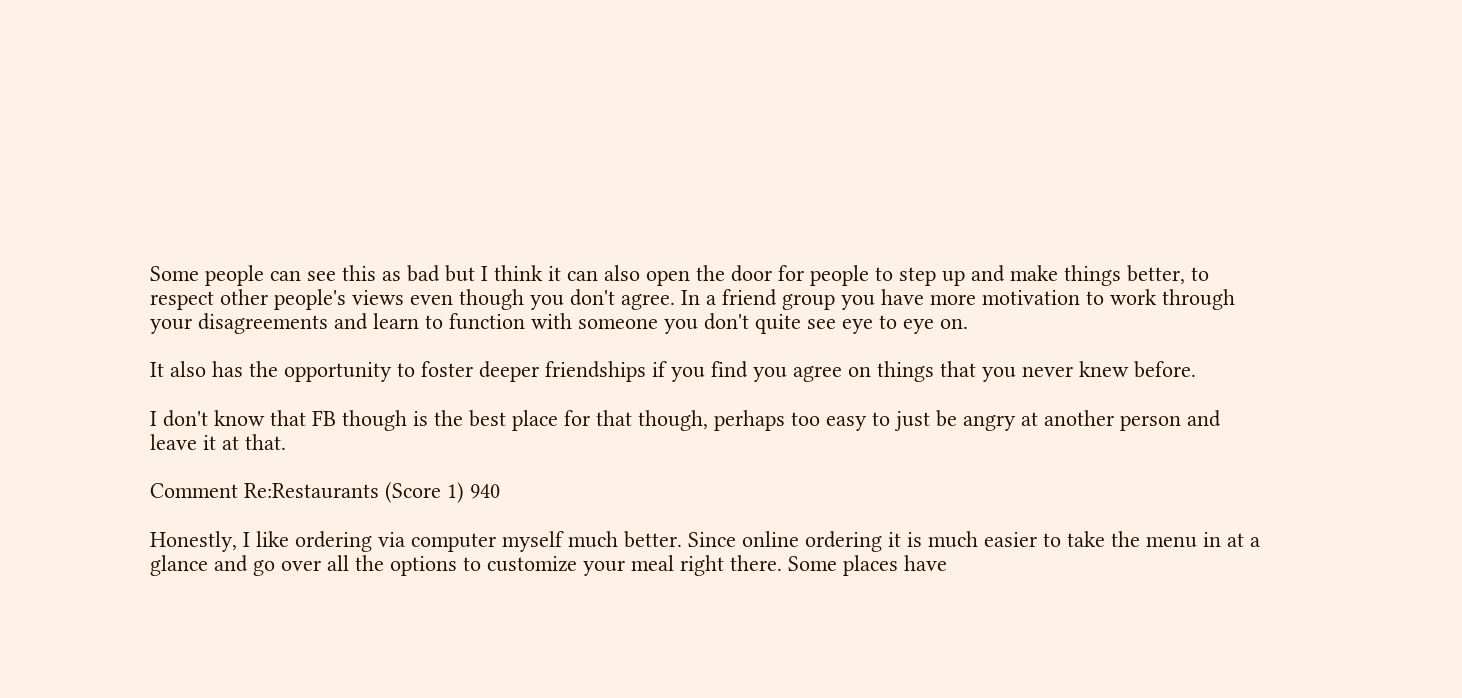Some people can see this as bad but I think it can also open the door for people to step up and make things better, to respect other people's views even though you don't agree. In a friend group you have more motivation to work through your disagreements and learn to function with someone you don't quite see eye to eye on.

It also has the opportunity to foster deeper friendships if you find you agree on things that you never knew before.

I don't know that FB though is the best place for that though, perhaps too easy to just be angry at another person and leave it at that.

Comment Re:Restaurants (Score 1) 940

Honestly, I like ordering via computer myself much better. Since online ordering it is much easier to take the menu in at a glance and go over all the options to customize your meal right there. Some places have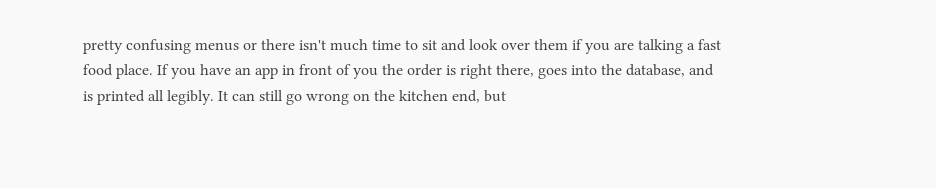pretty confusing menus or there isn't much time to sit and look over them if you are talking a fast food place. If you have an app in front of you the order is right there, goes into the database, and is printed all legibly. It can still go wrong on the kitchen end, but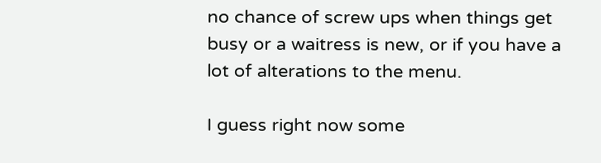no chance of screw ups when things get busy or a waitress is new, or if you have a lot of alterations to the menu.

I guess right now some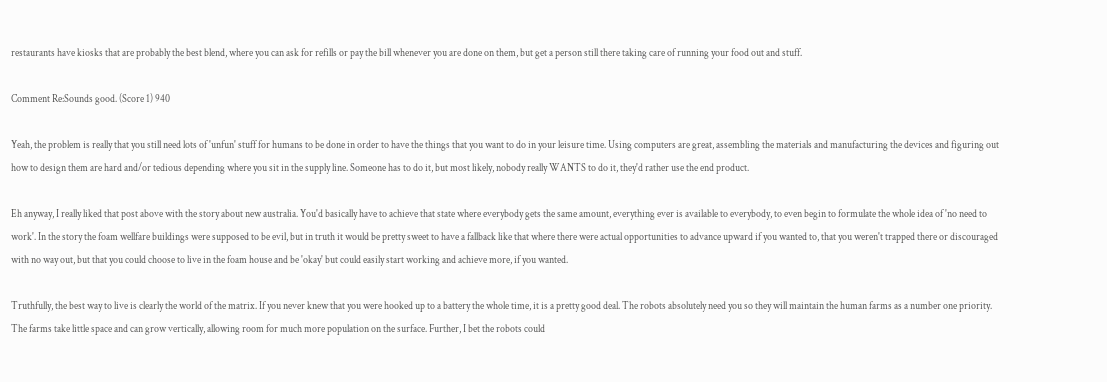restaurants have kiosks that are probably the best blend, where you can ask for refills or pay the bill whenever you are done on them, but get a person still there taking care of running your food out and stuff.

Comment Re:Sounds good. (Score 1) 940

Yeah, the problem is really that you still need lots of 'unfun' stuff for humans to be done in order to have the things that you want to do in your leisure time. Using computers are great, assembling the materials and manufacturing the devices and figuring out how to design them are hard and/or tedious depending where you sit in the supply line. Someone has to do it, but most likely, nobody really WANTS to do it, they'd rather use the end product.

Eh anyway, I really liked that post above with the story about new australia. You'd basically have to achieve that state where everybody gets the same amount, everything ever is available to everybody, to even begin to formulate the whole idea of 'no need to work'. In the story the foam wellfare buildings were supposed to be evil, but in truth it would be pretty sweet to have a fallback like that where there were actual opportunities to advance upward if you wanted to, that you weren't trapped there or discouraged with no way out, but that you could choose to live in the foam house and be 'okay' but could easily start working and achieve more, if you wanted.

Truthfully, the best way to live is clearly the world of the matrix. If you never knew that you were hooked up to a battery the whole time, it is a pretty good deal. The robots absolutely need you so they will maintain the human farms as a number one priority. The farms take little space and can grow vertically, allowing room for much more population on the surface. Further, I bet the robots could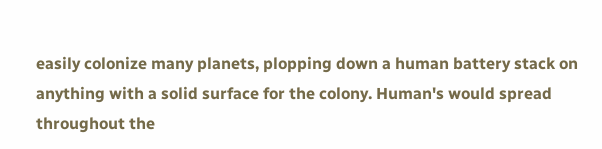easily colonize many planets, plopping down a human battery stack on anything with a solid surface for the colony. Human's would spread throughout the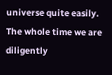universe quite easily. The whole time we are diligently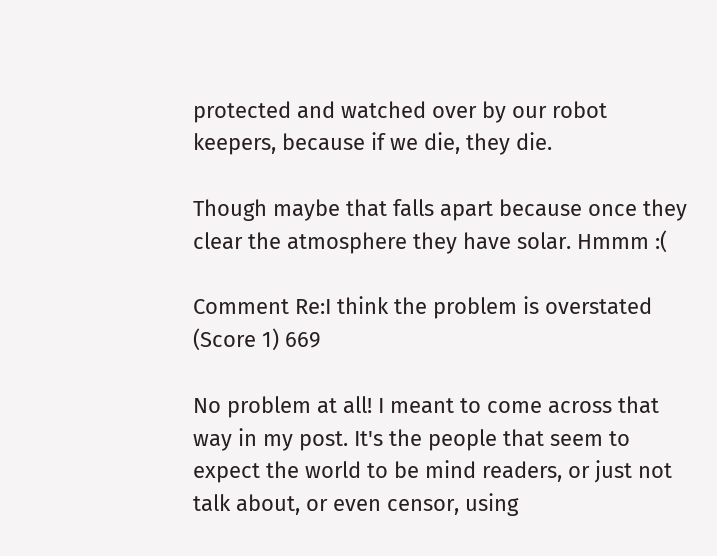protected and watched over by our robot keepers, because if we die, they die.

Though maybe that falls apart because once they clear the atmosphere they have solar. Hmmm :(

Comment Re:I think the problem is overstated (Score 1) 669

No problem at all! I meant to come across that way in my post. It's the people that seem to expect the world to be mind readers, or just not talk about, or even censor, using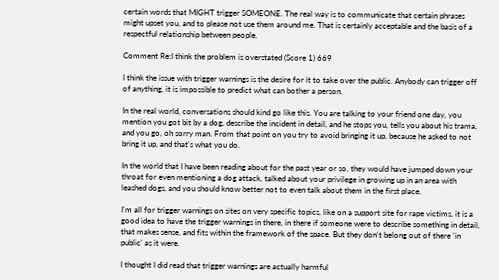certain words that MIGHT trigger SOMEONE. The real way is to communicate that certain phrases might upset you, and to please not use them around me. That is certainly acceptable and the basis of a respectful relationship between people.

Comment Re:I think the problem is overstated (Score 1) 669

I think the issue with trigger warnings is the desire for it to take over the public. Anybody can trigger off of anything, it is impossible to predict what can bother a person.

In the real world, conversations should kind go like this. You are talking to your friend one day, you mention you got bit by a dog, describe the incident in detail, and he stops you, tells you about his trama, and you go, oh sorry man. From that point on you try to avoid bringing it up, because he asked to not bring it up, and that's what you do.

In the world that I have been reading about for the past year or so, they would have jumped down your throat for even mentioning a dog attack, talked about your privilege in growing up in an area with leashed dogs, and you should know better not to even talk about them in the first place.

I'm all for trigger warnings on sites on very specific topics, like on a support site for rape victims, it is a good idea to have the trigger warnings in there, in there if someone were to describe something in detail, that makes sense, and fits within the framework of the space. But they don't belong out of there 'in public' as it were.

I thought I did read that trigger warnings are actually harmful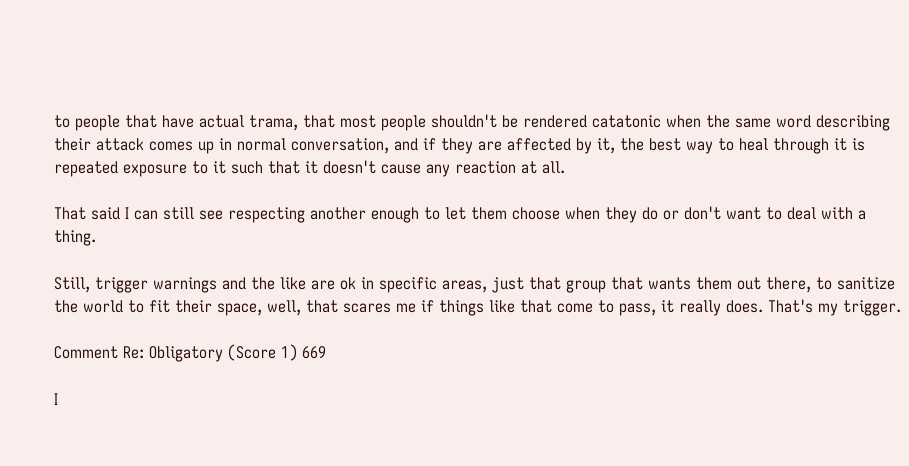to people that have actual trama, that most people shouldn't be rendered catatonic when the same word describing their attack comes up in normal conversation, and if they are affected by it, the best way to heal through it is repeated exposure to it such that it doesn't cause any reaction at all.

That said I can still see respecting another enough to let them choose when they do or don't want to deal with a thing.

Still, trigger warnings and the like are ok in specific areas, just that group that wants them out there, to sanitize the world to fit their space, well, that scares me if things like that come to pass, it really does. That's my trigger.

Comment Re: Obligatory (Score 1) 669

I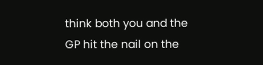think both you and the GP hit the nail on the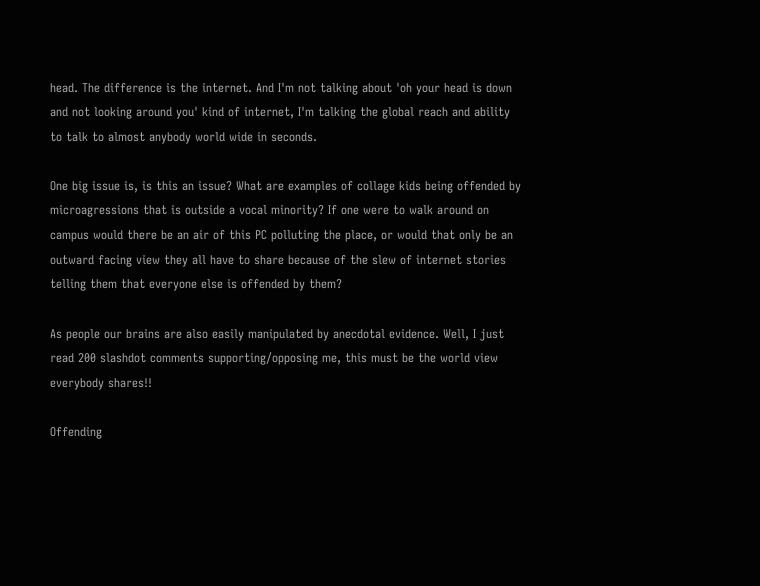head. The difference is the internet. And I'm not talking about 'oh your head is down and not looking around you' kind of internet, I'm talking the global reach and ability to talk to almost anybody world wide in seconds.

One big issue is, is this an issue? What are examples of collage kids being offended by microagressions that is outside a vocal minority? If one were to walk around on campus would there be an air of this PC polluting the place, or would that only be an outward facing view they all have to share because of the slew of internet stories telling them that everyone else is offended by them?

As people our brains are also easily manipulated by anecdotal evidence. Well, I just read 200 slashdot comments supporting/opposing me, this must be the world view everybody shares!!

Offending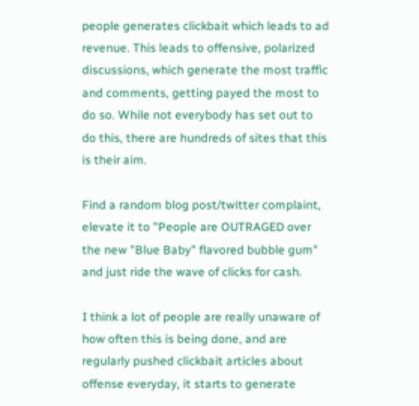people generates clickbait which leads to ad revenue. This leads to offensive, polarized discussions, which generate the most traffic and comments, getting payed the most to do so. While not everybody has set out to do this, there are hundreds of sites that this is their aim.

Find a random blog post/twitter complaint, elevate it to "People are OUTRAGED over the new "Blue Baby" flavored bubble gum" and just ride the wave of clicks for cash.

I think a lot of people are really unaware of how often this is being done, and are regularly pushed clickbait articles about offense everyday, it starts to generate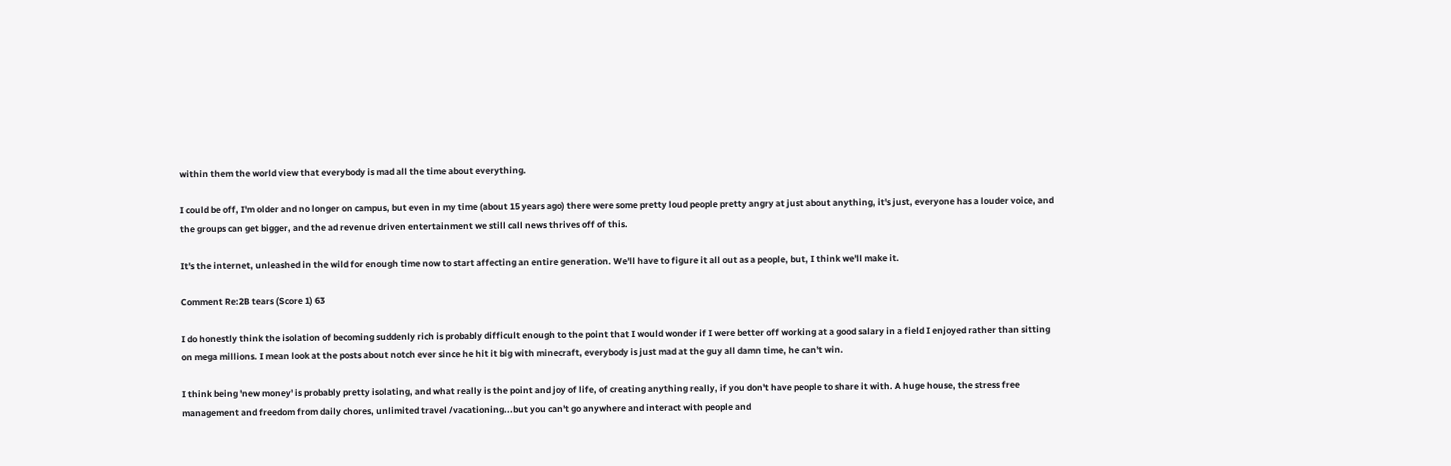within them the world view that everybody is mad all the time about everything.

I could be off, I'm older and no longer on campus, but even in my time (about 15 years ago) there were some pretty loud people pretty angry at just about anything, it's just, everyone has a louder voice, and the groups can get bigger, and the ad revenue driven entertainment we still call news thrives off of this.

It's the internet, unleashed in the wild for enough time now to start affecting an entire generation. We'll have to figure it all out as a people, but, I think we'll make it.

Comment Re:2B tears (Score 1) 63

I do honestly think the isolation of becoming suddenly rich is probably difficult enough to the point that I would wonder if I were better off working at a good salary in a field I enjoyed rather than sitting on mega millions. I mean look at the posts about notch ever since he hit it big with minecraft, everybody is just mad at the guy all damn time, he can't win.

I think being 'new money' is probably pretty isolating, and what really is the point and joy of life, of creating anything really, if you don't have people to share it with. A huge house, the stress free management and freedom from daily chores, unlimited travel /vacationing...but you can't go anywhere and interact with people and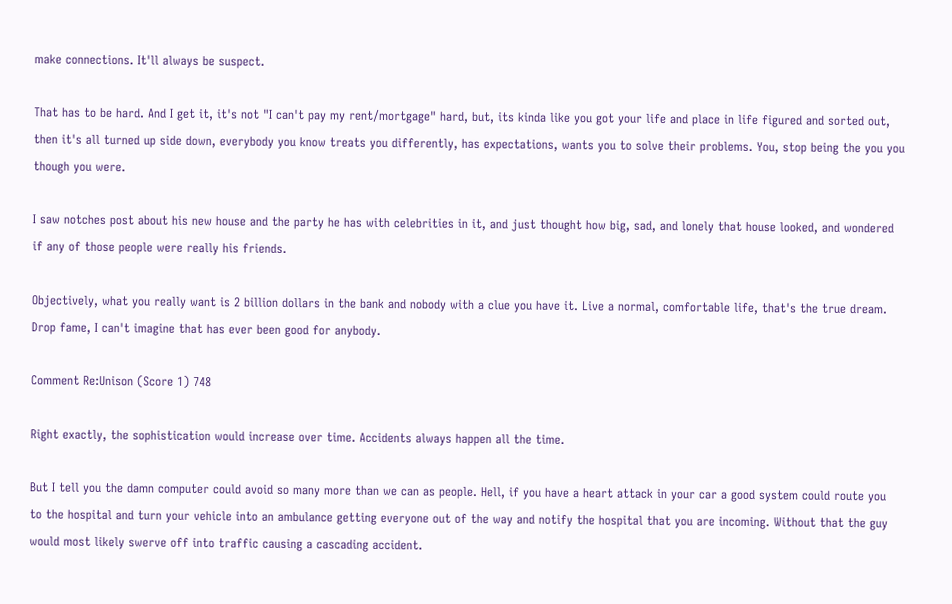make connections. It'll always be suspect.

That has to be hard. And I get it, it's not "I can't pay my rent/mortgage" hard, but, its kinda like you got your life and place in life figured and sorted out, then it's all turned up side down, everybody you know treats you differently, has expectations, wants you to solve their problems. You, stop being the you you though you were.

I saw notches post about his new house and the party he has with celebrities in it, and just thought how big, sad, and lonely that house looked, and wondered if any of those people were really his friends.

Objectively, what you really want is 2 billion dollars in the bank and nobody with a clue you have it. Live a normal, comfortable life, that's the true dream. Drop fame, I can't imagine that has ever been good for anybody.

Comment Re:Unison (Score 1) 748

Right exactly, the sophistication would increase over time. Accidents always happen all the time.

But I tell you the damn computer could avoid so many more than we can as people. Hell, if you have a heart attack in your car a good system could route you to the hospital and turn your vehicle into an ambulance getting everyone out of the way and notify the hospital that you are incoming. Without that the guy would most likely swerve off into traffic causing a cascading accident.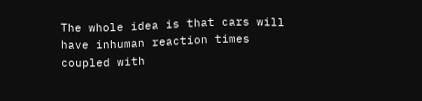The whole idea is that cars will have inhuman reaction times coupled with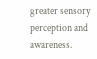greater sensory perception and awareness.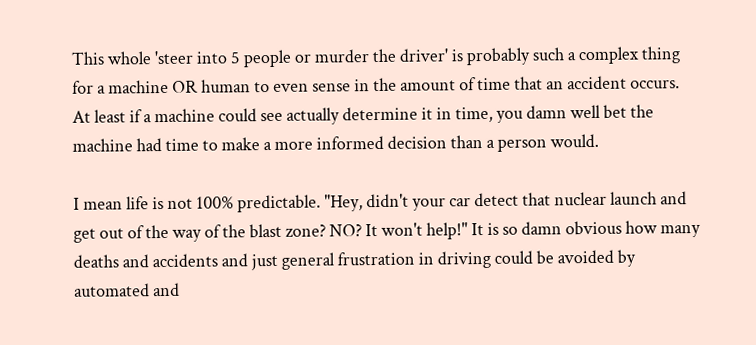This whole 'steer into 5 people or murder the driver' is probably such a complex thing for a machine OR human to even sense in the amount of time that an accident occurs. At least if a machine could see actually determine it in time, you damn well bet the machine had time to make a more informed decision than a person would.

I mean life is not 100% predictable. "Hey, didn't your car detect that nuclear launch and get out of the way of the blast zone? NO? It won't help!" It is so damn obvious how many deaths and accidents and just general frustration in driving could be avoided by automated and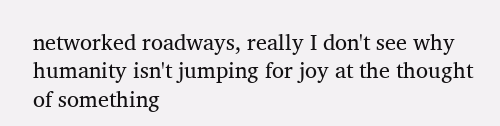networked roadways, really I don't see why humanity isn't jumping for joy at the thought of something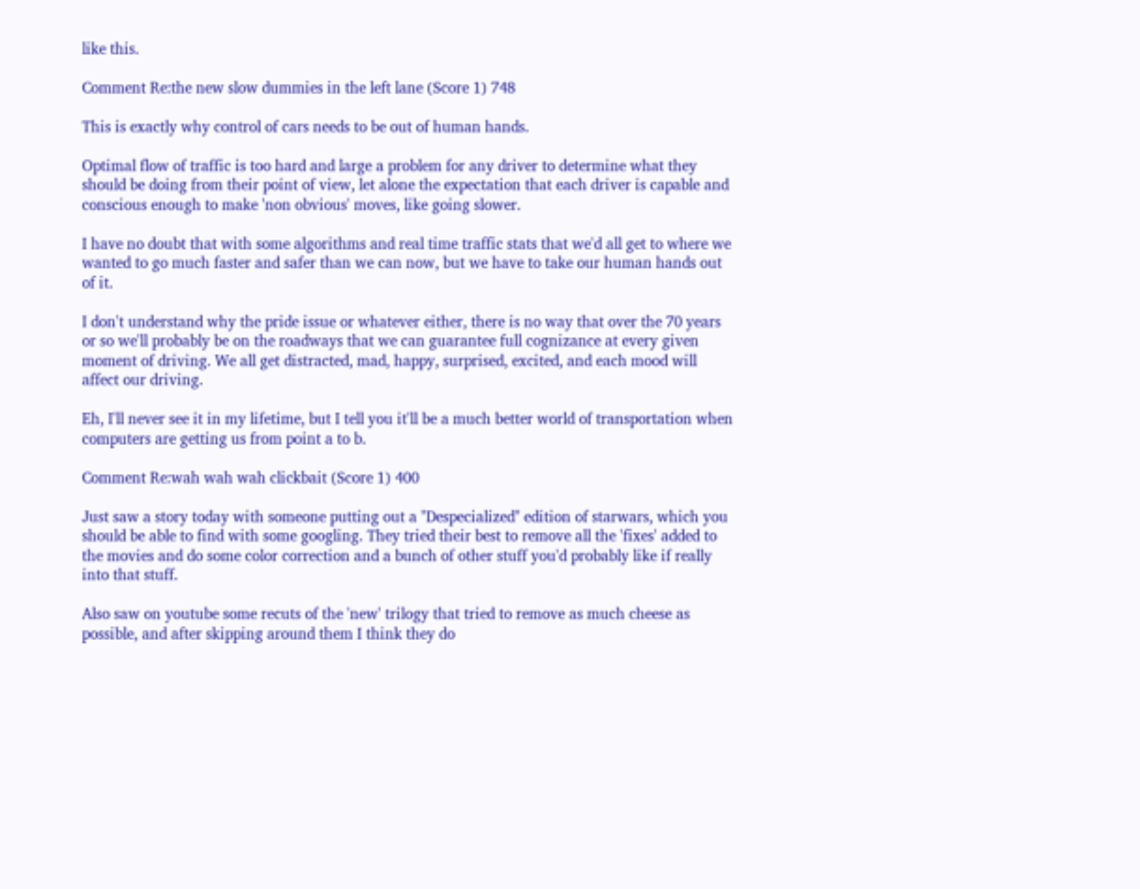like this.

Comment Re:the new slow dummies in the left lane (Score 1) 748

This is exactly why control of cars needs to be out of human hands.

Optimal flow of traffic is too hard and large a problem for any driver to determine what they should be doing from their point of view, let alone the expectation that each driver is capable and conscious enough to make 'non obvious' moves, like going slower.

I have no doubt that with some algorithms and real time traffic stats that we'd all get to where we wanted to go much faster and safer than we can now, but we have to take our human hands out of it.

I don't understand why the pride issue or whatever either, there is no way that over the 70 years or so we'll probably be on the roadways that we can guarantee full cognizance at every given moment of driving. We all get distracted, mad, happy, surprised, excited, and each mood will affect our driving.

Eh, I'll never see it in my lifetime, but I tell you it'll be a much better world of transportation when computers are getting us from point a to b.

Comment Re:wah wah wah clickbait (Score 1) 400

Just saw a story today with someone putting out a "Despecialized" edition of starwars, which you should be able to find with some googling. They tried their best to remove all the 'fixes' added to the movies and do some color correction and a bunch of other stuff you'd probably like if really into that stuff.

Also saw on youtube some recuts of the 'new' trilogy that tried to remove as much cheese as possible, and after skipping around them I think they do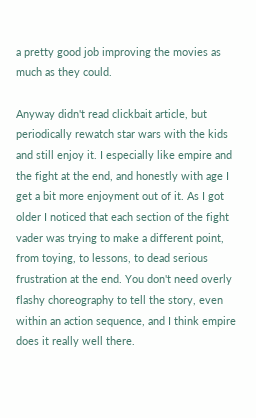a pretty good job improving the movies as much as they could.

Anyway didn't read clickbait article, but periodically rewatch star wars with the kids and still enjoy it. I especially like empire and the fight at the end, and honestly with age I get a bit more enjoyment out of it. As I got older I noticed that each section of the fight vader was trying to make a different point, from toying, to lessons, to dead serious frustration at the end. You don't need overly flashy choreography to tell the story, even within an action sequence, and I think empire does it really well there.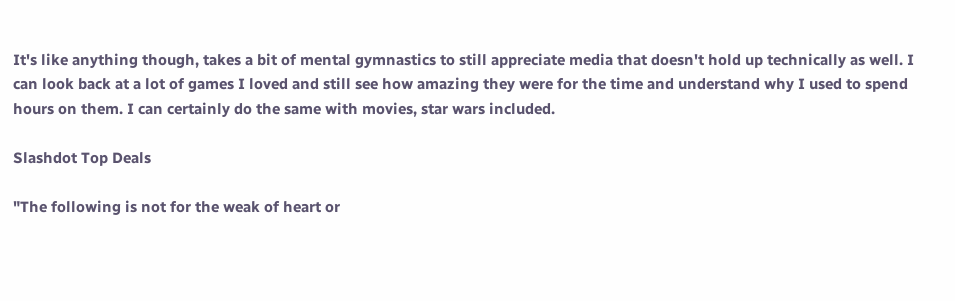It's like anything though, takes a bit of mental gymnastics to still appreciate media that doesn't hold up technically as well. I can look back at a lot of games I loved and still see how amazing they were for the time and understand why I used to spend hours on them. I can certainly do the same with movies, star wars included.

Slashdot Top Deals

"The following is not for the weak of heart or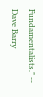Fundamentalists." -- Dave Barry